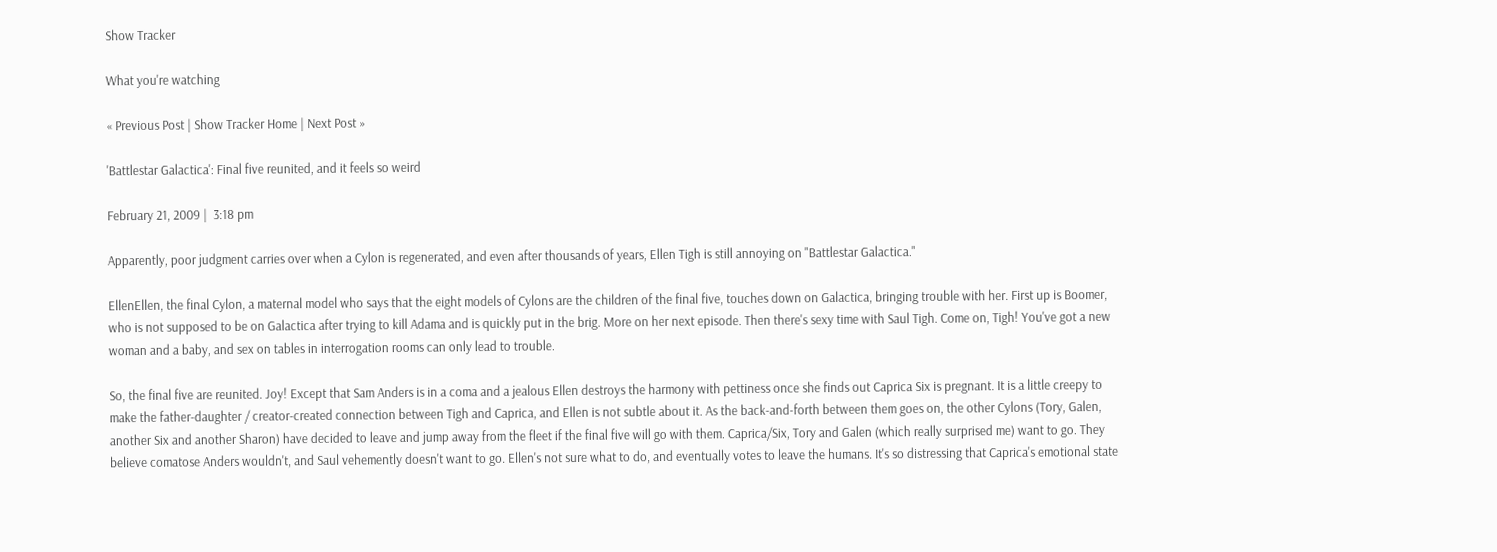Show Tracker

What you're watching

« Previous Post | Show Tracker Home | Next Post »

'Battlestar Galactica': Final five reunited, and it feels so weird

February 21, 2009 |  3:18 pm

Apparently, poor judgment carries over when a Cylon is regenerated, and even after thousands of years, Ellen Tigh is still annoying on "Battlestar Galactica."

EllenEllen, the final Cylon, a maternal model who says that the eight models of Cylons are the children of the final five, touches down on Galactica, bringing trouble with her. First up is Boomer, who is not supposed to be on Galactica after trying to kill Adama and is quickly put in the brig. More on her next episode. Then there's sexy time with Saul Tigh. Come on, Tigh! You've got a new woman and a baby, and sex on tables in interrogation rooms can only lead to trouble.

So, the final five are reunited. Joy! Except that Sam Anders is in a coma and a jealous Ellen destroys the harmony with pettiness once she finds out Caprica Six is pregnant. It is a little creepy to make the father-daughter / creator-created connection between Tigh and Caprica, and Ellen is not subtle about it. As the back-and-forth between them goes on, the other Cylons (Tory, Galen, another Six and another Sharon) have decided to leave and jump away from the fleet if the final five will go with them. Caprica/Six, Tory and Galen (which really surprised me) want to go. They believe comatose Anders wouldn't, and Saul vehemently doesn't want to go. Ellen's not sure what to do, and eventually votes to leave the humans. It's so distressing that Caprica's emotional state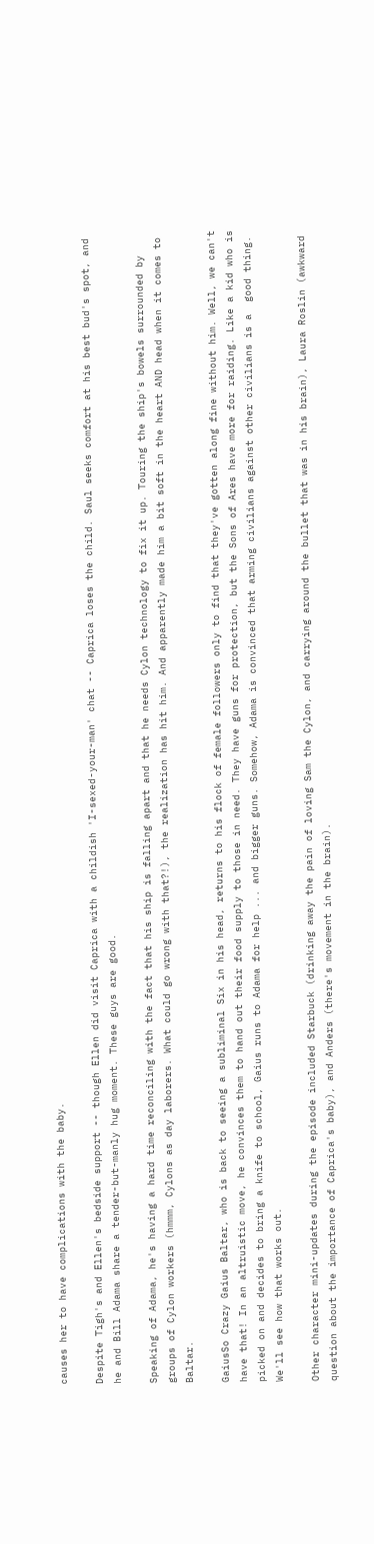causes her to have complications with the baby.

Despite Tigh's and Ellen's bedside support -- though Ellen did visit Caprica with a childish 'I-sexed-your-man' chat -- Caprica loses the child. Saul seeks comfort at his best bud's spot, and he and Bill Adama share a tender-but-manly hug moment. These guys are good.

Speaking of Adama, he's having a hard time reconciling with the fact that his ship is falling apart and that he needs Cylon technology to fix it up. Touring the ship's bowels surrounded by groups of Cylon workers (hmmm, Cylons as day laborers. What could go wrong with that?!), the realization has hit him. And apparently made him a bit soft in the heart AND head when it comes to Baltar.

GaiusSo Crazy Gaius Baltar, who is back to seeing a subliminal Six in his head, returns to his flock of female followers only to find that they've gotten along fine without him. Well, we can't have that! In an altruistic move, he convinces them to hand out their food supply to those in need. They have guns for protection, but the Sons of Ares have more for raiding. Like a kid who is picked on and decides to bring a knife to school, Gaius runs to Adama for help ... and bigger guns. Somehow, Adama is convinced that arming civilians against other civilians is a  good thing. We'll see how that works out.

Other character mini-updates during the episode included Starbuck (drinking away the pain of loving Sam the Cylon, and carrying around the bullet that was in his brain), Laura Roslin (awkward question about the importance of Caprica's baby), and Anders (there's movement in the brain).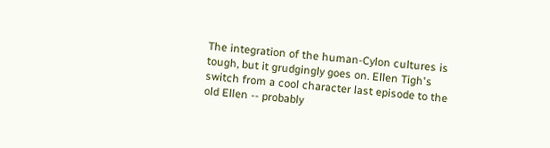The integration of the human-Cylon cultures is tough, but it grudgingly goes on. Ellen Tigh's switch from a cool character last episode to the old Ellen -- probably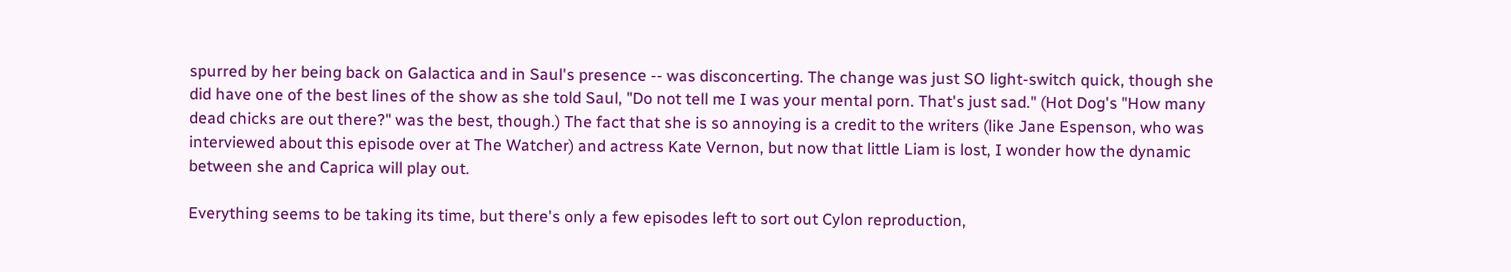spurred by her being back on Galactica and in Saul's presence -- was disconcerting. The change was just SO light-switch quick, though she did have one of the best lines of the show as she told Saul, "Do not tell me I was your mental porn. That's just sad." (Hot Dog's "How many dead chicks are out there?" was the best, though.) The fact that she is so annoying is a credit to the writers (like Jane Espenson, who was interviewed about this episode over at The Watcher) and actress Kate Vernon, but now that little Liam is lost, I wonder how the dynamic between she and Caprica will play out.

Everything seems to be taking its time, but there's only a few episodes left to sort out Cylon reproduction,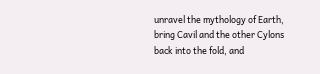unravel the mythology of Earth, bring Cavil and the other Cylons back into the fold, and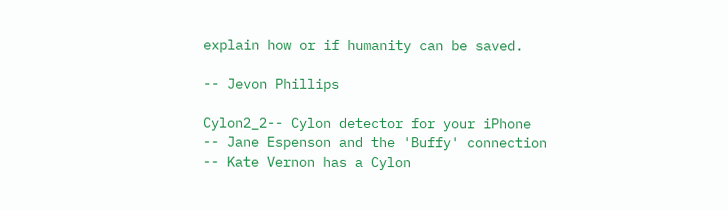explain how or if humanity can be saved.

-- Jevon Phillips

Cylon2_2-- Cylon detector for your iPhone
-- Jane Espenson and the 'Buffy' connection
-- Kate Vernon has a Cylon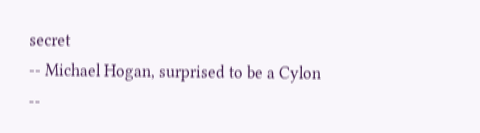secret
-- Michael Hogan, surprised to be a Cylon
--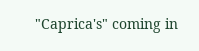"Caprica's" coming in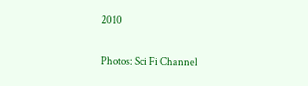2010

Photos: Sci Fi Channel